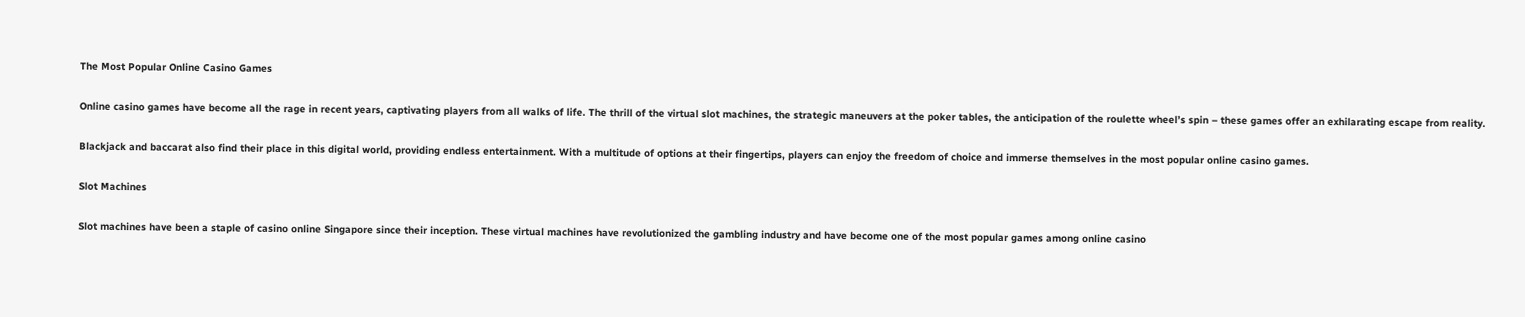The Most Popular Online Casino Games

Online casino games have become all the rage in recent years, captivating players from all walks of life. The thrill of the virtual slot machines, the strategic maneuvers at the poker tables, the anticipation of the roulette wheel’s spin – these games offer an exhilarating escape from reality.

Blackjack and baccarat also find their place in this digital world, providing endless entertainment. With a multitude of options at their fingertips, players can enjoy the freedom of choice and immerse themselves in the most popular online casino games.

Slot Machines

Slot machines have been a staple of casino online Singapore since their inception. These virtual machines have revolutionized the gambling industry and have become one of the most popular games among online casino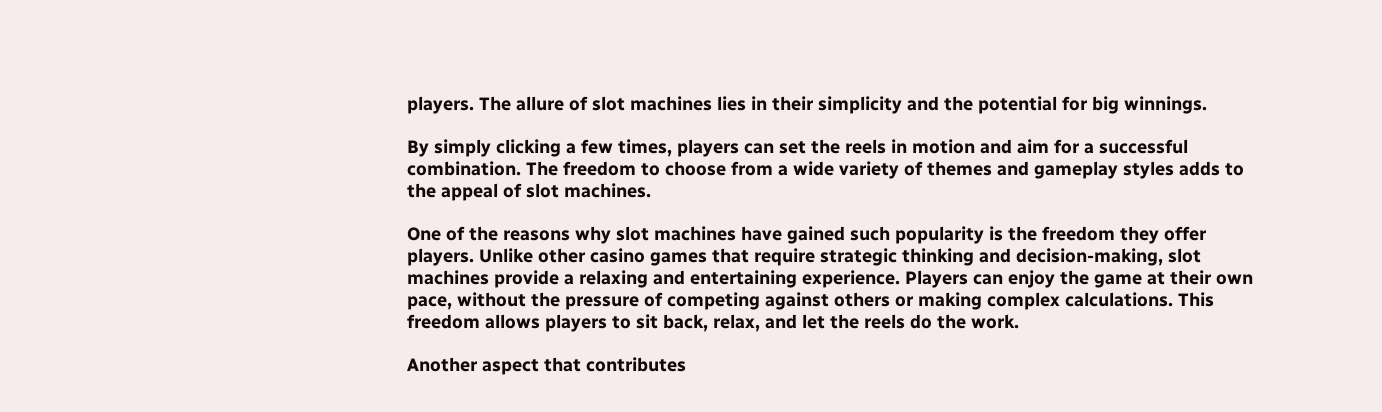players. The allure of slot machines lies in their simplicity and the potential for big winnings.

By simply clicking a few times, players can set the reels in motion and aim for a successful combination. The freedom to choose from a wide variety of themes and gameplay styles adds to the appeal of slot machines.

One of the reasons why slot machines have gained such popularity is the freedom they offer players. Unlike other casino games that require strategic thinking and decision-making, slot machines provide a relaxing and entertaining experience. Players can enjoy the game at their own pace, without the pressure of competing against others or making complex calculations. This freedom allows players to sit back, relax, and let the reels do the work.

Another aspect that contributes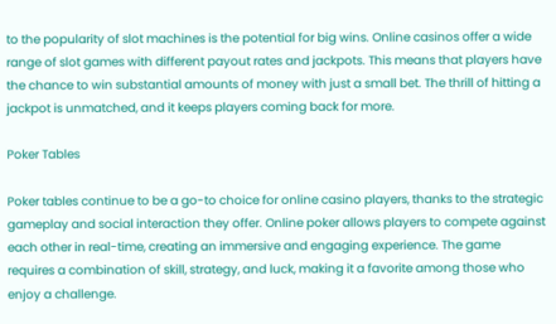to the popularity of slot machines is the potential for big wins. Online casinos offer a wide range of slot games with different payout rates and jackpots. This means that players have the chance to win substantial amounts of money with just a small bet. The thrill of hitting a jackpot is unmatched, and it keeps players coming back for more.

Poker Tables

Poker tables continue to be a go-to choice for online casino players, thanks to the strategic gameplay and social interaction they offer. Online poker allows players to compete against each other in real-time, creating an immersive and engaging experience. The game requires a combination of skill, strategy, and luck, making it a favorite among those who enjoy a challenge.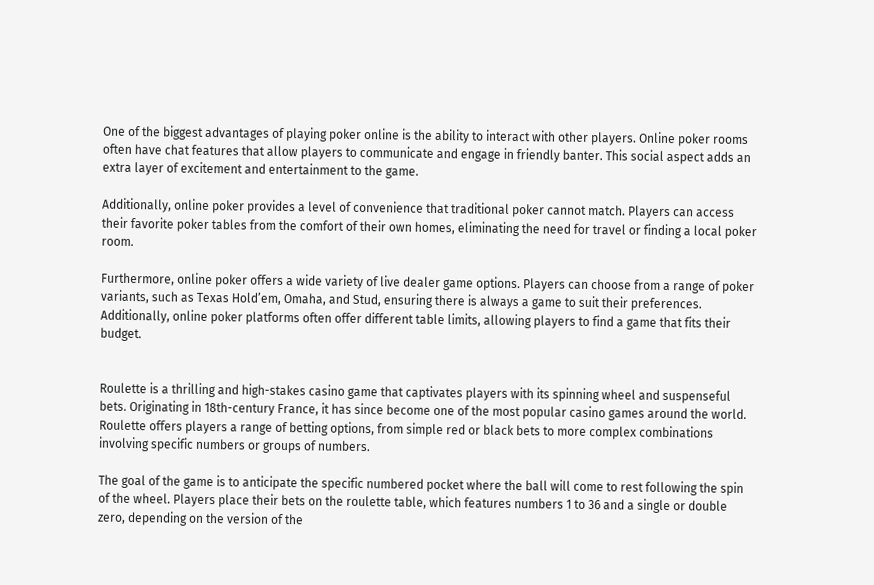One of the biggest advantages of playing poker online is the ability to interact with other players. Online poker rooms often have chat features that allow players to communicate and engage in friendly banter. This social aspect adds an extra layer of excitement and entertainment to the game.

Additionally, online poker provides a level of convenience that traditional poker cannot match. Players can access their favorite poker tables from the comfort of their own homes, eliminating the need for travel or finding a local poker room.

Furthermore, online poker offers a wide variety of live dealer game options. Players can choose from a range of poker variants, such as Texas Hold’em, Omaha, and Stud, ensuring there is always a game to suit their preferences. Additionally, online poker platforms often offer different table limits, allowing players to find a game that fits their budget.


Roulette is a thrilling and high-stakes casino game that captivates players with its spinning wheel and suspenseful bets. Originating in 18th-century France, it has since become one of the most popular casino games around the world. Roulette offers players a range of betting options, from simple red or black bets to more complex combinations involving specific numbers or groups of numbers.

The goal of the game is to anticipate the specific numbered pocket where the ball will come to rest following the spin of the wheel. Players place their bets on the roulette table, which features numbers 1 to 36 and a single or double zero, depending on the version of the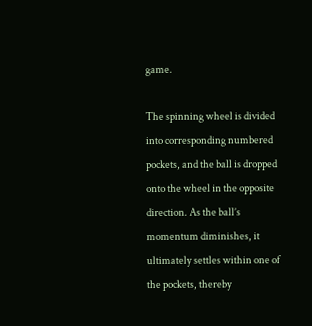game.

The spinning wheel is divided into corresponding numbered pockets, and the ball is dropped onto the wheel in the opposite direction. As the ball’s momentum diminishes, it ultimately settles within one of the pockets, thereby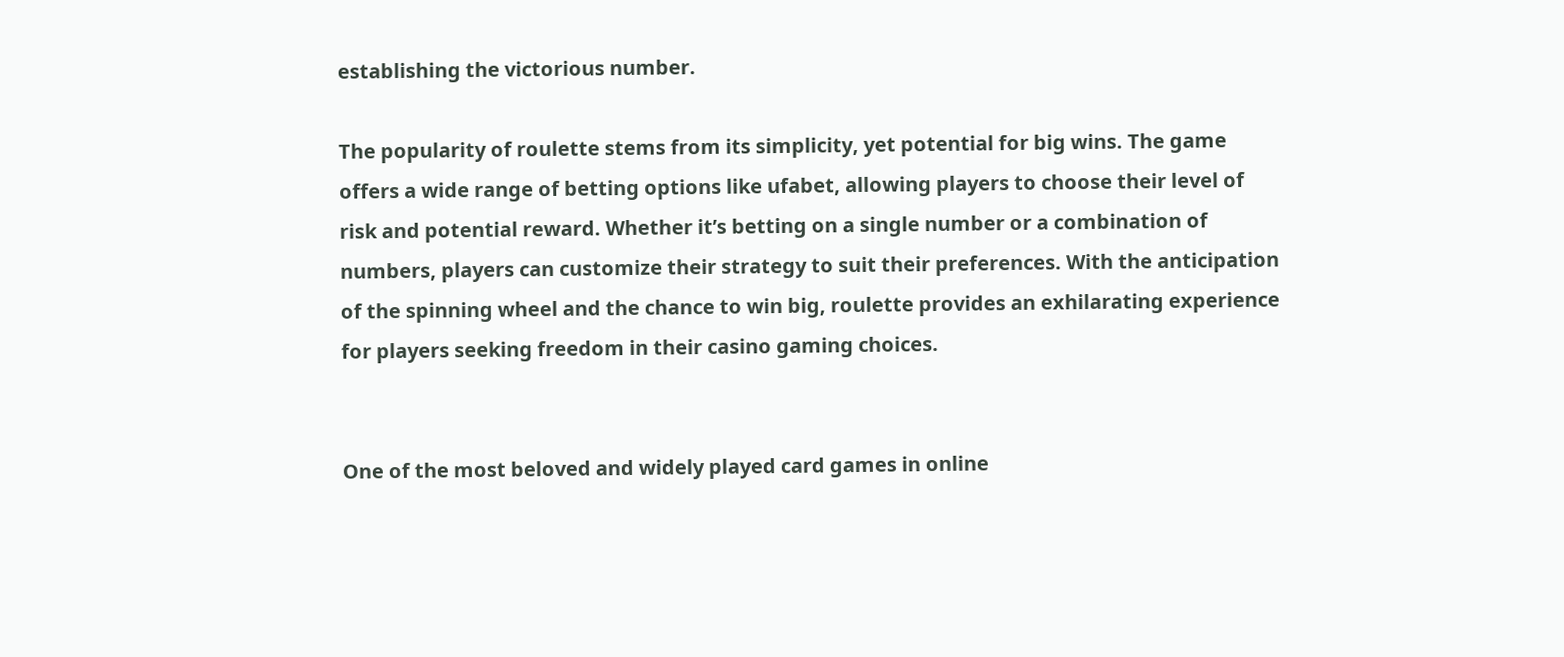establishing the victorious number.

The popularity of roulette stems from its simplicity, yet potential for big wins. The game offers a wide range of betting options like ufabet, allowing players to choose their level of risk and potential reward. Whether it’s betting on a single number or a combination of numbers, players can customize their strategy to suit their preferences. With the anticipation of the spinning wheel and the chance to win big, roulette provides an exhilarating experience for players seeking freedom in their casino gaming choices.


One of the most beloved and widely played card games in online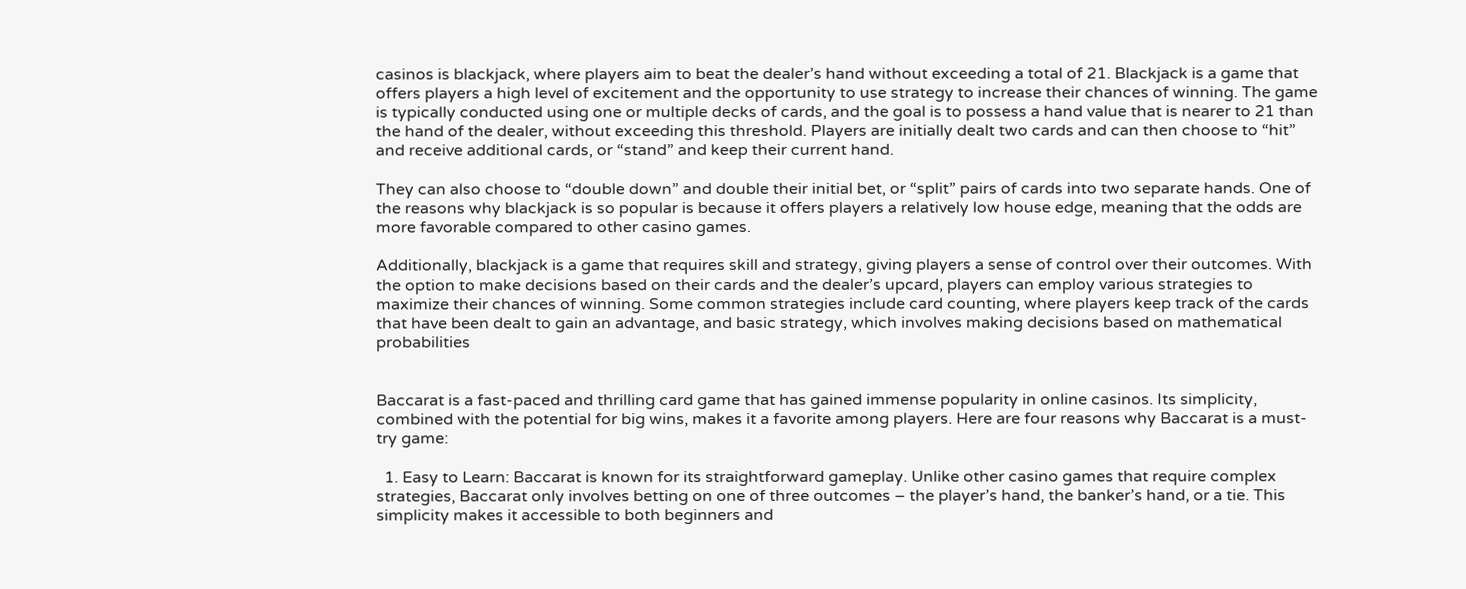casinos is blackjack, where players aim to beat the dealer’s hand without exceeding a total of 21. Blackjack is a game that offers players a high level of excitement and the opportunity to use strategy to increase their chances of winning. The game is typically conducted using one or multiple decks of cards, and the goal is to possess a hand value that is nearer to 21 than the hand of the dealer, without exceeding this threshold. Players are initially dealt two cards and can then choose to “hit” and receive additional cards, or “stand” and keep their current hand.

They can also choose to “double down” and double their initial bet, or “split” pairs of cards into two separate hands. One of the reasons why blackjack is so popular is because it offers players a relatively low house edge, meaning that the odds are more favorable compared to other casino games.

Additionally, blackjack is a game that requires skill and strategy, giving players a sense of control over their outcomes. With the option to make decisions based on their cards and the dealer’s upcard, players can employ various strategies to maximize their chances of winning. Some common strategies include card counting, where players keep track of the cards that have been dealt to gain an advantage, and basic strategy, which involves making decisions based on mathematical probabilities


Baccarat is a fast-paced and thrilling card game that has gained immense popularity in online casinos. Its simplicity, combined with the potential for big wins, makes it a favorite among players. Here are four reasons why Baccarat is a must-try game:

  1. Easy to Learn: Baccarat is known for its straightforward gameplay. Unlike other casino games that require complex strategies, Baccarat only involves betting on one of three outcomes – the player’s hand, the banker’s hand, or a tie. This simplicity makes it accessible to both beginners and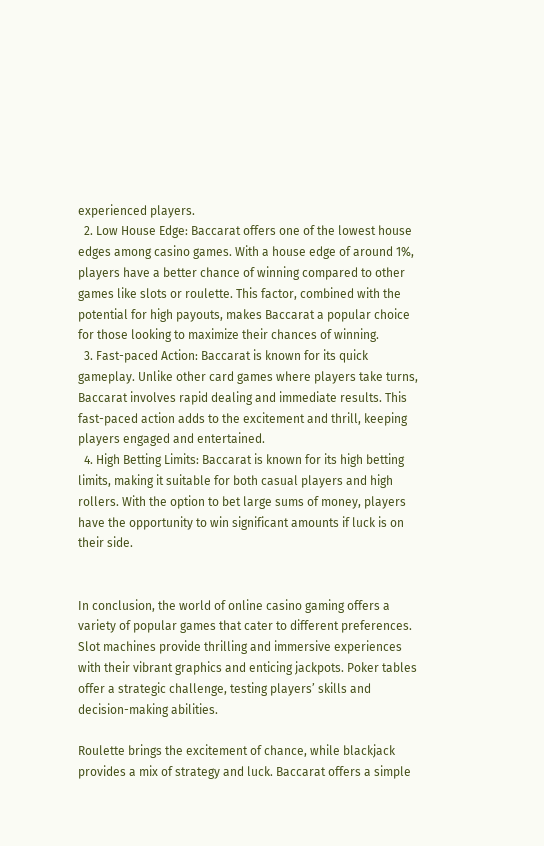experienced players.
  2. Low House Edge: Baccarat offers one of the lowest house edges among casino games. With a house edge of around 1%, players have a better chance of winning compared to other games like slots or roulette. This factor, combined with the potential for high payouts, makes Baccarat a popular choice for those looking to maximize their chances of winning.
  3. Fast-paced Action: Baccarat is known for its quick gameplay. Unlike other card games where players take turns, Baccarat involves rapid dealing and immediate results. This fast-paced action adds to the excitement and thrill, keeping players engaged and entertained.
  4. High Betting Limits: Baccarat is known for its high betting limits, making it suitable for both casual players and high rollers. With the option to bet large sums of money, players have the opportunity to win significant amounts if luck is on their side.


In conclusion, the world of online casino gaming offers a variety of popular games that cater to different preferences. Slot machines provide thrilling and immersive experiences with their vibrant graphics and enticing jackpots. Poker tables offer a strategic challenge, testing players’ skills and decision-making abilities.

Roulette brings the excitement of chance, while blackjack provides a mix of strategy and luck. Baccarat offers a simple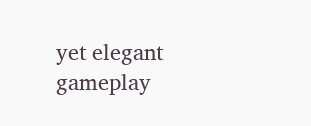yet elegant gameplay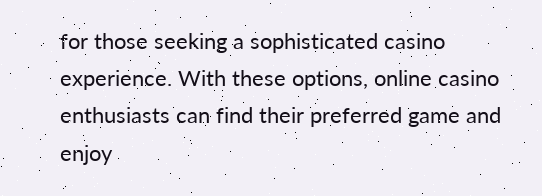for those seeking a sophisticated casino experience. With these options, online casino enthusiasts can find their preferred game and enjoy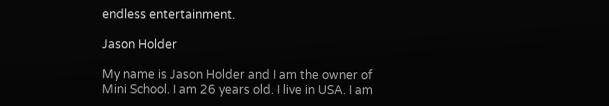endless entertainment.

Jason Holder

My name is Jason Holder and I am the owner of Mini School. I am 26 years old. I live in USA. I am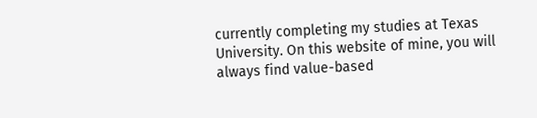currently completing my studies at Texas University. On this website of mine, you will always find value-based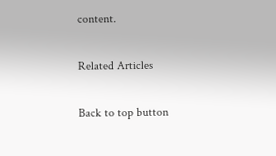content.

Related Articles

Back to top button